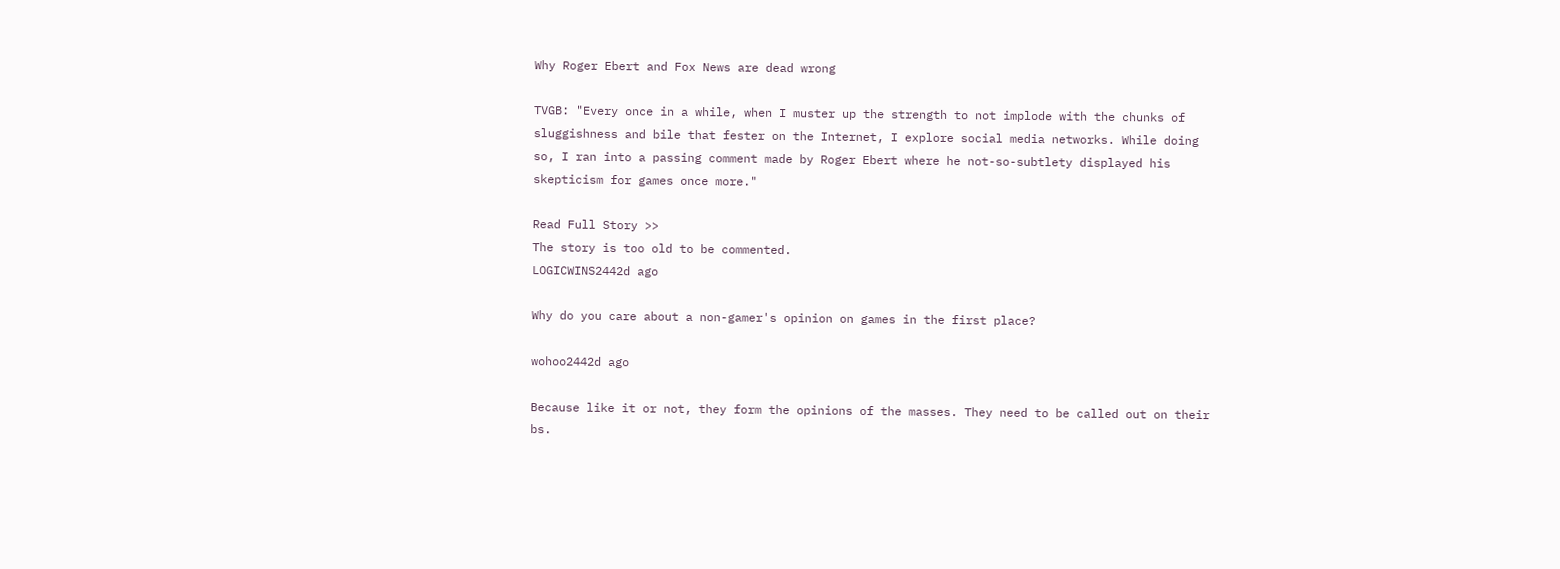Why Roger Ebert and Fox News are dead wrong

TVGB: "Every once in a while, when I muster up the strength to not implode with the chunks of sluggishness and bile that fester on the Internet, I explore social media networks. While doing so, I ran into a passing comment made by Roger Ebert where he not-so-subtlety displayed his skepticism for games once more."

Read Full Story >>
The story is too old to be commented.
LOGICWINS2442d ago

Why do you care about a non-gamer's opinion on games in the first place?

wohoo2442d ago

Because like it or not, they form the opinions of the masses. They need to be called out on their bs.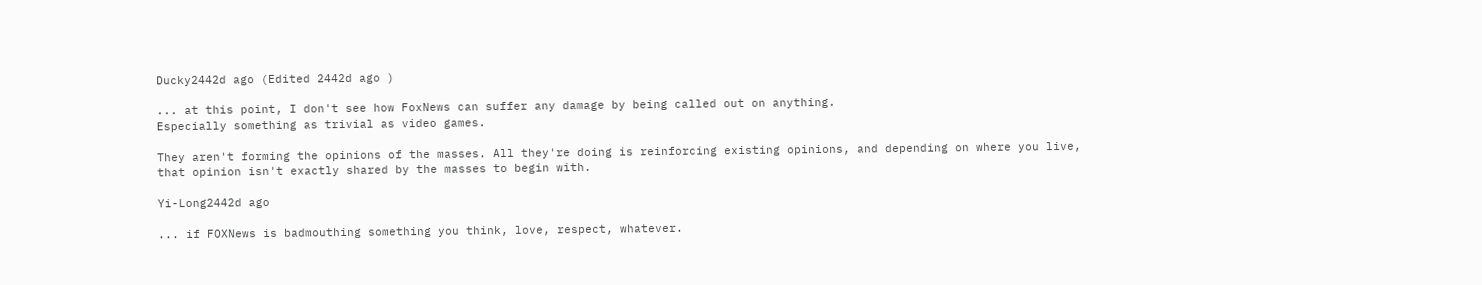Ducky2442d ago (Edited 2442d ago )

... at this point, I don't see how FoxNews can suffer any damage by being called out on anything.
Especially something as trivial as video games.

They aren't forming the opinions of the masses. All they're doing is reinforcing existing opinions, and depending on where you live, that opinion isn't exactly shared by the masses to begin with.

Yi-Long2442d ago

... if FOXNews is badmouthing something you think, love, respect, whatever.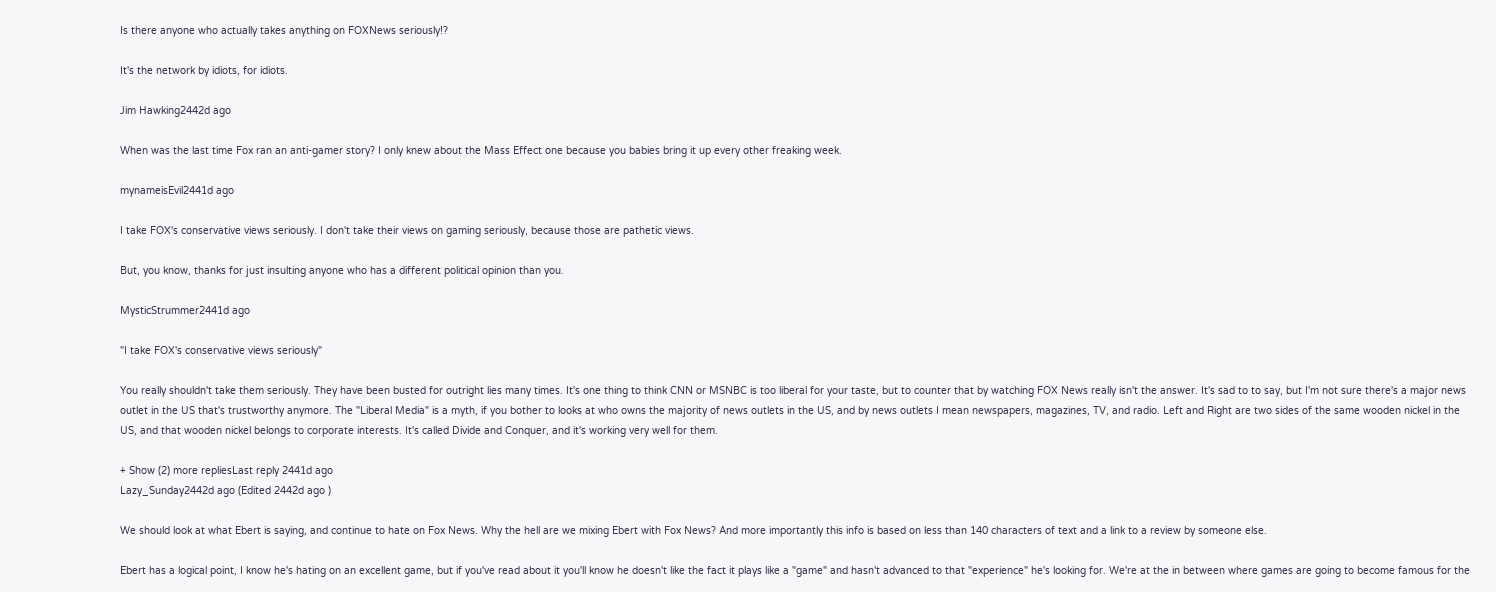Is there anyone who actually takes anything on FOXNews seriously!?

It's the network by idiots, for idiots.

Jim Hawking2442d ago

When was the last time Fox ran an anti-gamer story? I only knew about the Mass Effect one because you babies bring it up every other freaking week.

mynameisEvil2441d ago

I take FOX's conservative views seriously. I don't take their views on gaming seriously, because those are pathetic views.

But, you know, thanks for just insulting anyone who has a different political opinion than you.

MysticStrummer2441d ago

"I take FOX's conservative views seriously"

You really shouldn't take them seriously. They have been busted for outright lies many times. It's one thing to think CNN or MSNBC is too liberal for your taste, but to counter that by watching FOX News really isn't the answer. It's sad to to say, but I'm not sure there's a major news outlet in the US that's trustworthy anymore. The "Liberal Media" is a myth, if you bother to looks at who owns the majority of news outlets in the US, and by news outlets I mean newspapers, magazines, TV, and radio. Left and Right are two sides of the same wooden nickel in the US, and that wooden nickel belongs to corporate interests. It's called Divide and Conquer, and it's working very well for them.

+ Show (2) more repliesLast reply 2441d ago
Lazy_Sunday2442d ago (Edited 2442d ago )

We should look at what Ebert is saying, and continue to hate on Fox News. Why the hell are we mixing Ebert with Fox News? And more importantly this info is based on less than 140 characters of text and a link to a review by someone else.

Ebert has a logical point, I know he's hating on an excellent game, but if you've read about it you'll know he doesn't like the fact it plays like a "game" and hasn't advanced to that "experience" he's looking for. We're at the in between where games are going to become famous for the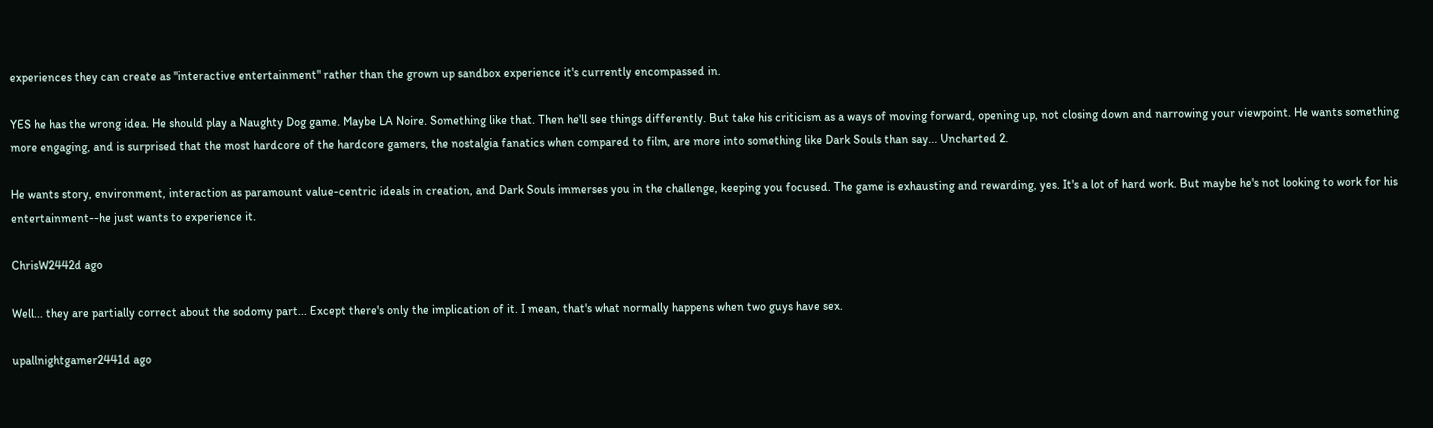experiences they can create as "interactive entertainment" rather than the grown up sandbox experience it's currently encompassed in.

YES he has the wrong idea. He should play a Naughty Dog game. Maybe LA Noire. Something like that. Then he'll see things differently. But take his criticism as a ways of moving forward, opening up, not closing down and narrowing your viewpoint. He wants something more engaging, and is surprised that the most hardcore of the hardcore gamers, the nostalgia fanatics when compared to film, are more into something like Dark Souls than say... Uncharted 2.

He wants story, environment, interaction as paramount value-centric ideals in creation, and Dark Souls immerses you in the challenge, keeping you focused. The game is exhausting and rewarding, yes. It's a lot of hard work. But maybe he's not looking to work for his entertainment--he just wants to experience it.

ChrisW2442d ago

Well... they are partially correct about the sodomy part... Except there's only the implication of it. I mean, that's what normally happens when two guys have sex.

upallnightgamer2441d ago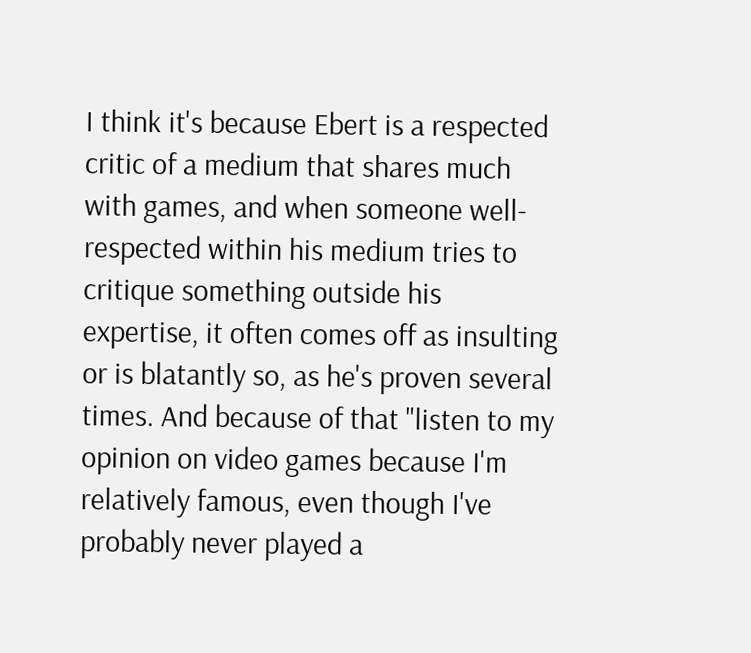I think it's because Ebert is a respected critic of a medium that shares much with games, and when someone well-respected within his medium tries to critique something outside his expertise, it often comes off as insulting or is blatantly so, as he's proven several times. And because of that "listen to my opinion on video games because I'm relatively famous, even though I've probably never played a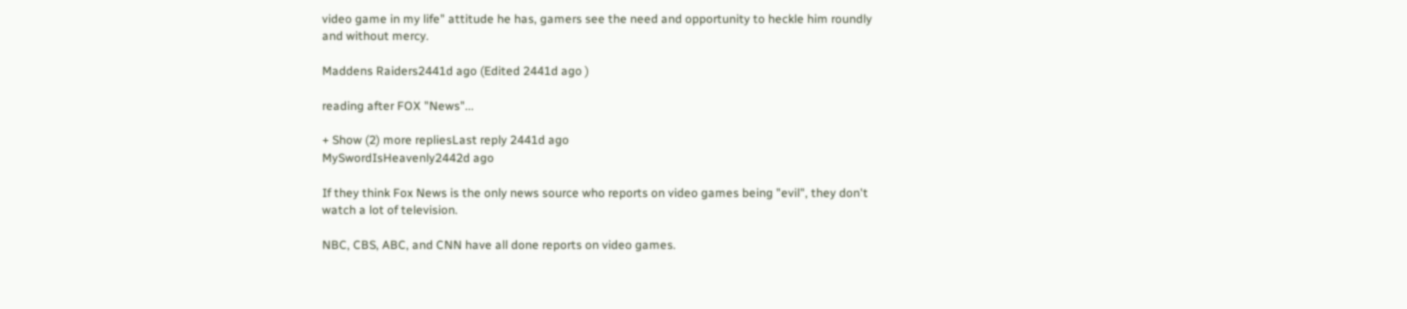video game in my life" attitude he has, gamers see the need and opportunity to heckle him roundly and without mercy.

Maddens Raiders2441d ago (Edited 2441d ago )

reading after FOX "News"...

+ Show (2) more repliesLast reply 2441d ago
MySwordIsHeavenly2442d ago

If they think Fox News is the only news source who reports on video games being "evil", they don't watch a lot of television.

NBC, CBS, ABC, and CNN have all done reports on video games.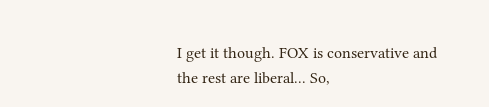I get it though. FOX is conservative and the rest are liberal... So,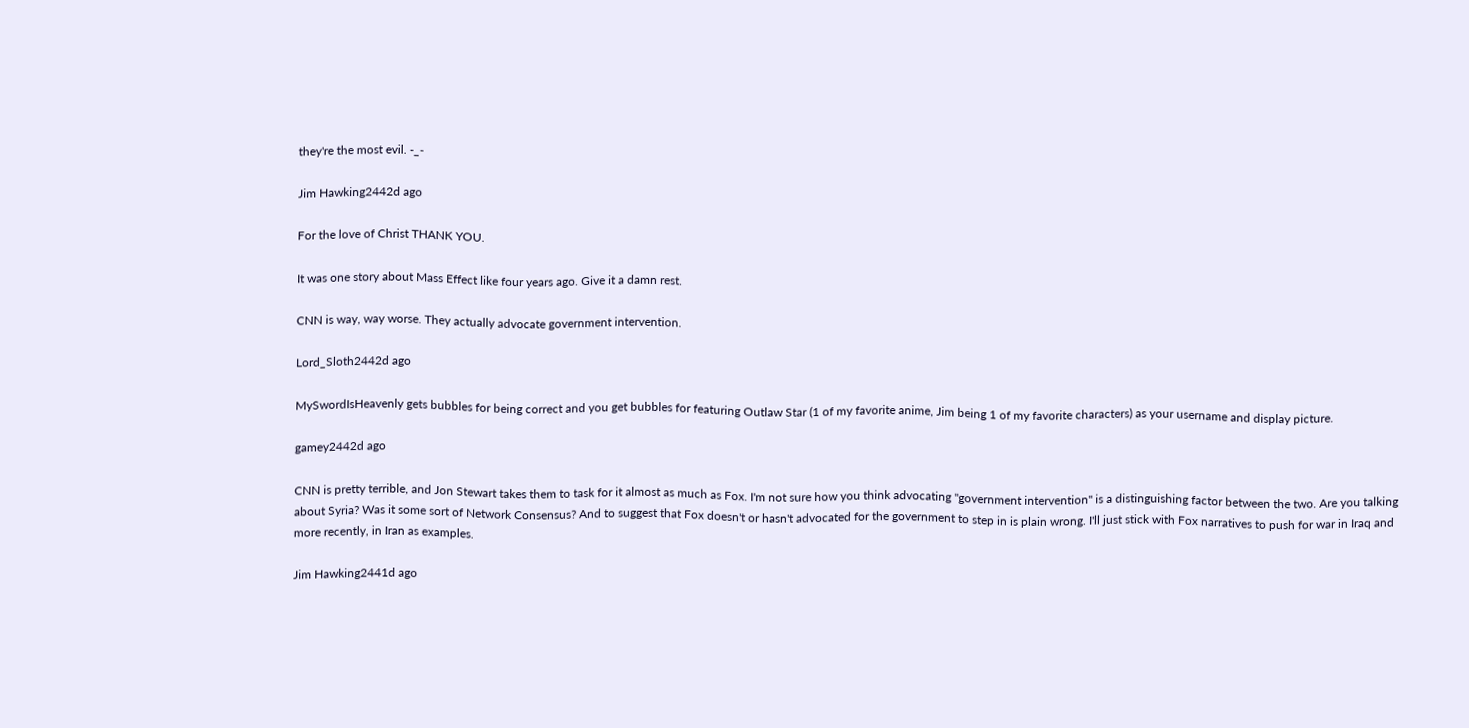they're the most evil. -_-

Jim Hawking2442d ago

For the love of Christ THANK YOU.

It was one story about Mass Effect like four years ago. Give it a damn rest.

CNN is way, way worse. They actually advocate government intervention.

Lord_Sloth2442d ago

MySwordIsHeavenly gets bubbles for being correct and you get bubbles for featuring Outlaw Star (1 of my favorite anime, Jim being 1 of my favorite characters) as your username and display picture.

gamey2442d ago

CNN is pretty terrible, and Jon Stewart takes them to task for it almost as much as Fox. I'm not sure how you think advocating "government intervention" is a distinguishing factor between the two. Are you talking about Syria? Was it some sort of Network Consensus? And to suggest that Fox doesn't or hasn't advocated for the government to step in is plain wrong. I'll just stick with Fox narratives to push for war in Iraq and more recently, in Iran as examples.

Jim Hawking2441d ago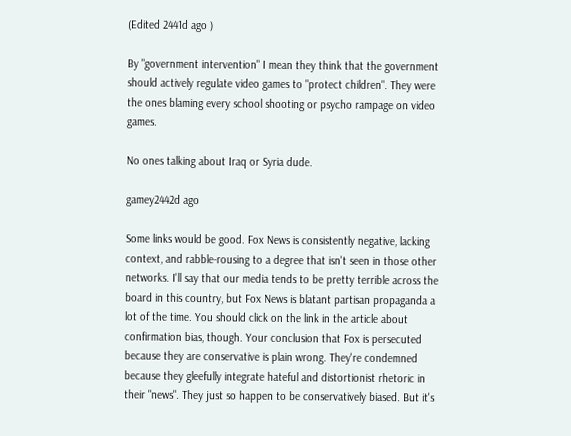(Edited 2441d ago )

By "government intervention" I mean they think that the government should actively regulate video games to "protect children". They were the ones blaming every school shooting or psycho rampage on video games.

No ones talking about Iraq or Syria dude.

gamey2442d ago

Some links would be good. Fox News is consistently negative, lacking context, and rabble-rousing to a degree that isn't seen in those other networks. I'll say that our media tends to be pretty terrible across the board in this country, but Fox News is blatant partisan propaganda a lot of the time. You should click on the link in the article about confirmation bias, though. Your conclusion that Fox is persecuted because they are conservative is plain wrong. They're condemned because they gleefully integrate hateful and distortionist rhetoric in their "news". They just so happen to be conservatively biased. But it's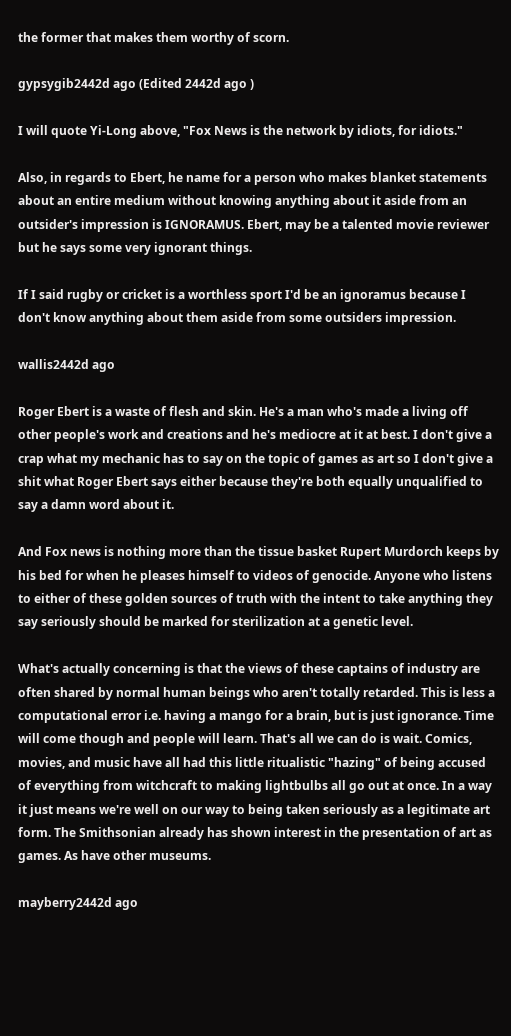the former that makes them worthy of scorn.

gypsygib2442d ago (Edited 2442d ago )

I will quote Yi-Long above, "Fox News is the network by idiots, for idiots."

Also, in regards to Ebert, he name for a person who makes blanket statements about an entire medium without knowing anything about it aside from an outsider's impression is IGNORAMUS. Ebert, may be a talented movie reviewer but he says some very ignorant things.

If I said rugby or cricket is a worthless sport I'd be an ignoramus because I don't know anything about them aside from some outsiders impression.

wallis2442d ago

Roger Ebert is a waste of flesh and skin. He's a man who's made a living off other people's work and creations and he's mediocre at it at best. I don't give a crap what my mechanic has to say on the topic of games as art so I don't give a shit what Roger Ebert says either because they're both equally unqualified to say a damn word about it.

And Fox news is nothing more than the tissue basket Rupert Murdorch keeps by his bed for when he pleases himself to videos of genocide. Anyone who listens to either of these golden sources of truth with the intent to take anything they say seriously should be marked for sterilization at a genetic level.

What's actually concerning is that the views of these captains of industry are often shared by normal human beings who aren't totally retarded. This is less a computational error i.e. having a mango for a brain, but is just ignorance. Time will come though and people will learn. That's all we can do is wait. Comics, movies, and music have all had this little ritualistic "hazing" of being accused of everything from witchcraft to making lightbulbs all go out at once. In a way it just means we're well on our way to being taken seriously as a legitimate art form. The Smithsonian already has shown interest in the presentation of art as games. As have other museums.

mayberry2442d ago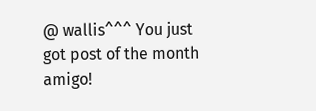@ wallis^^^ You just got post of the month amigo!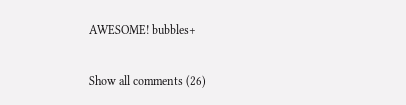AWESOME! bubbles+

Show all comments (26)